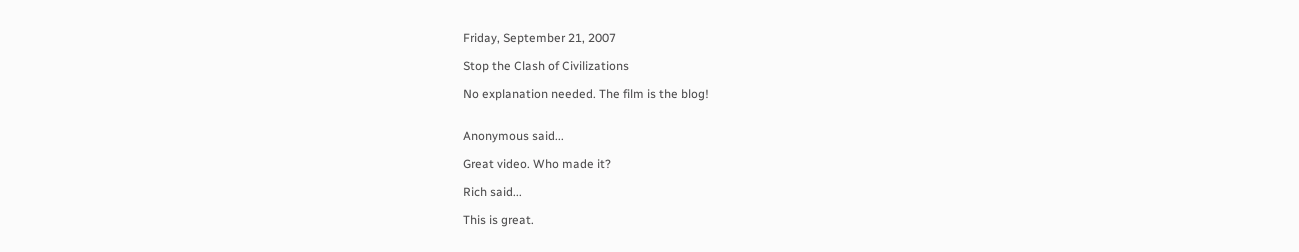Friday, September 21, 2007

Stop the Clash of Civilizations

No explanation needed. The film is the blog!


Anonymous said...

Great video. Who made it?

Rich said...

This is great.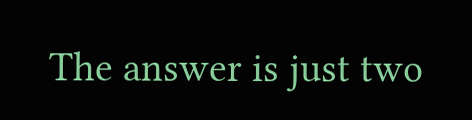The answer is just two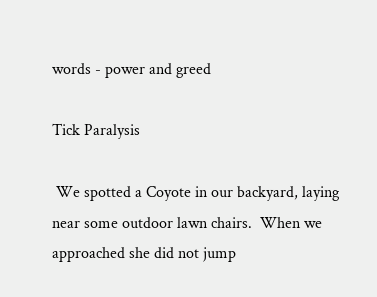words - power and greed

Tick Paralysis

 We spotted a Coyote in our backyard, laying near some outdoor lawn chairs.  When we approached she did not jump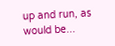up and run, as would be...